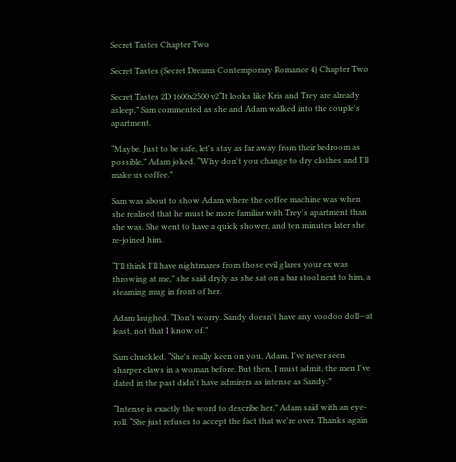Secret Tastes Chapter Two

Secret Tastes (Secret Dreams Contemporary Romance 4) Chapter Two

Secret Tastes 2D 1600x2500 v2“It looks like Kris and Trey are already asleep,” Sam commented as she and Adam walked into the couple's apartment.

“Maybe. Just to be safe, let's stay as far away from their bedroom as possible,” Adam joked. “Why don't you change to dry clothes and I'll make us coffee.”

Sam was about to show Adam where the coffee machine was when she realised that he must be more familiar with Trey's apartment than she was. She went to have a quick shower, and ten minutes later she re-joined him.

“I'll think I'll have nightmares from those evil glares your ex was throwing at me,” she said dryly as she sat on a bar stool next to him, a steaming mug in front of her.

Adam laughed. “Don't worry. Sandy doesn't have any voodoo doll—at least, not that I know of.”

Sam chuckled. “She's really keen on you, Adam. I've never seen sharper claws in a woman before. But then, I must admit, the men I've dated in the past didn't have admirers as intense as Sandy.”

“Intense is exactly the word to describe her,” Adam said with an eye-roll. “She just refuses to accept the fact that we're over. Thanks again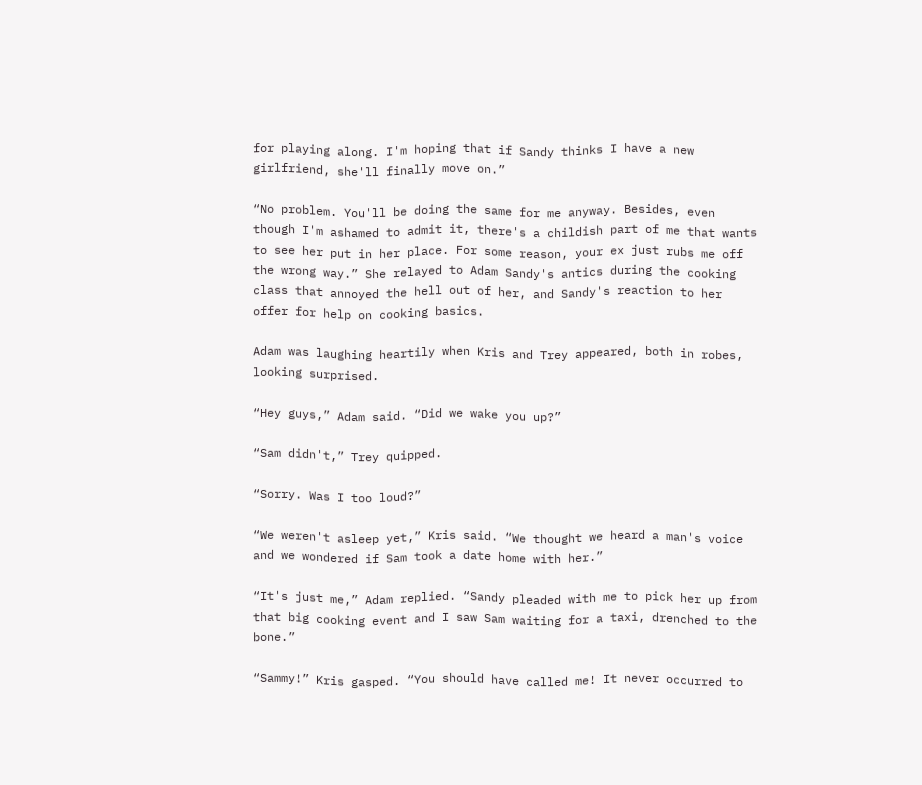for playing along. I'm hoping that if Sandy thinks I have a new girlfriend, she'll finally move on.”

“No problem. You'll be doing the same for me anyway. Besides, even though I'm ashamed to admit it, there's a childish part of me that wants to see her put in her place. For some reason, your ex just rubs me off the wrong way.” She relayed to Adam Sandy's antics during the cooking class that annoyed the hell out of her, and Sandy's reaction to her offer for help on cooking basics.

Adam was laughing heartily when Kris and Trey appeared, both in robes, looking surprised.

“Hey guys,” Adam said. “Did we wake you up?”

“Sam didn't,” Trey quipped.

“Sorry. Was I too loud?”

“We weren't asleep yet,” Kris said. “We thought we heard a man's voice and we wondered if Sam took a date home with her.”

“It's just me,” Adam replied. “Sandy pleaded with me to pick her up from that big cooking event and I saw Sam waiting for a taxi, drenched to the bone.”

“Sammy!” Kris gasped. “You should have called me! It never occurred to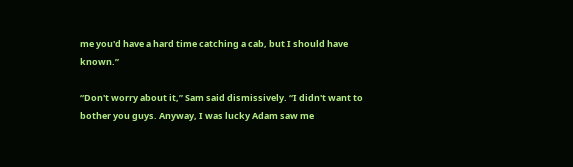me you'd have a hard time catching a cab, but I should have known.”

“Don't worry about it,” Sam said dismissively. “I didn't want to bother you guys. Anyway, I was lucky Adam saw me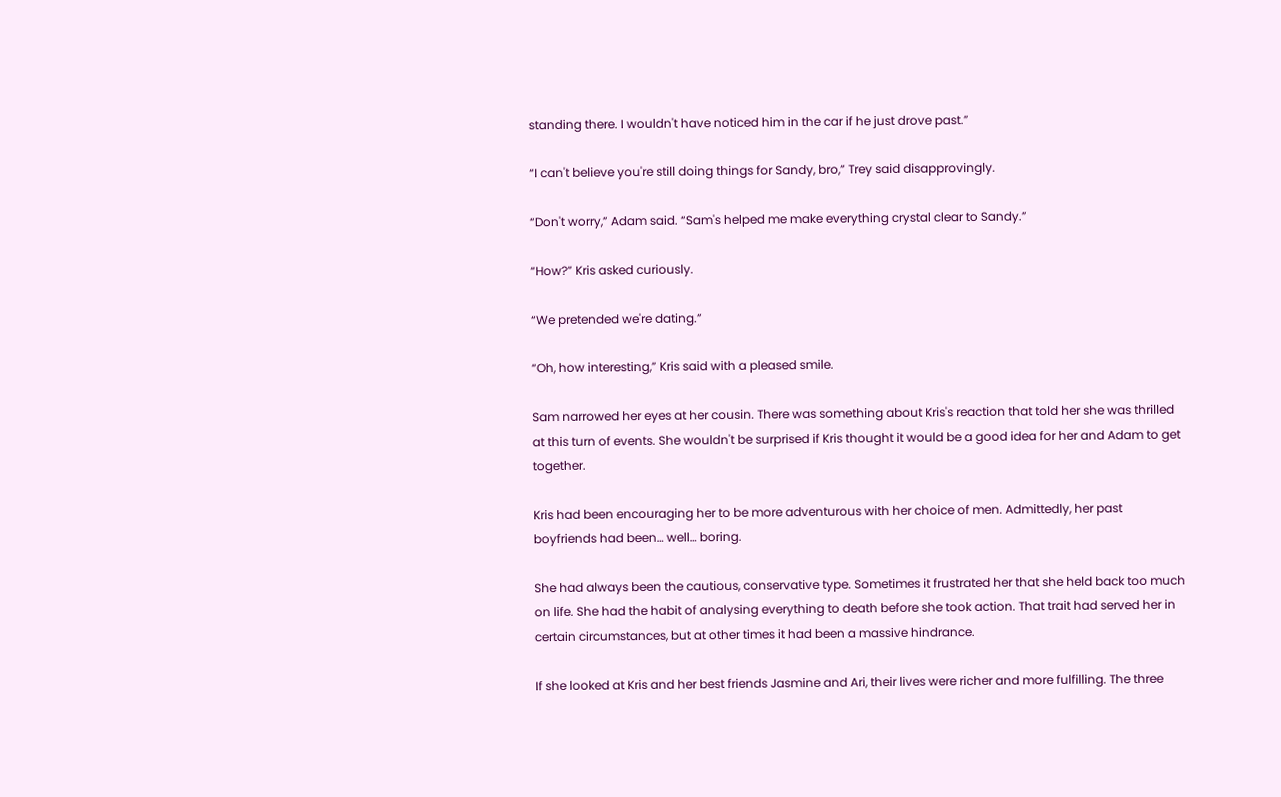standing there. I wouldn't have noticed him in the car if he just drove past.”

“I can't believe you're still doing things for Sandy, bro,” Trey said disapprovingly.

“Don't worry,” Adam said. “Sam's helped me make everything crystal clear to Sandy.”

“How?” Kris asked curiously.

“We pretended we're dating.”

“Oh, how interesting,” Kris said with a pleased smile.

Sam narrowed her eyes at her cousin. There was something about Kris's reaction that told her she was thrilled at this turn of events. She wouldn't be surprised if Kris thought it would be a good idea for her and Adam to get together.

Kris had been encouraging her to be more adventurous with her choice of men. Admittedly, her past boyfriends had been… well… boring.

She had always been the cautious, conservative type. Sometimes it frustrated her that she held back too much on life. She had the habit of analysing everything to death before she took action. That trait had served her in certain circumstances, but at other times it had been a massive hindrance.

If she looked at Kris and her best friends Jasmine and Ari, their lives were richer and more fulfilling. The three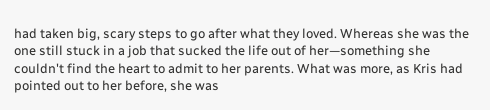had taken big, scary steps to go after what they loved. Whereas she was the one still stuck in a job that sucked the life out of her—something she couldn't find the heart to admit to her parents. What was more, as Kris had pointed out to her before, she was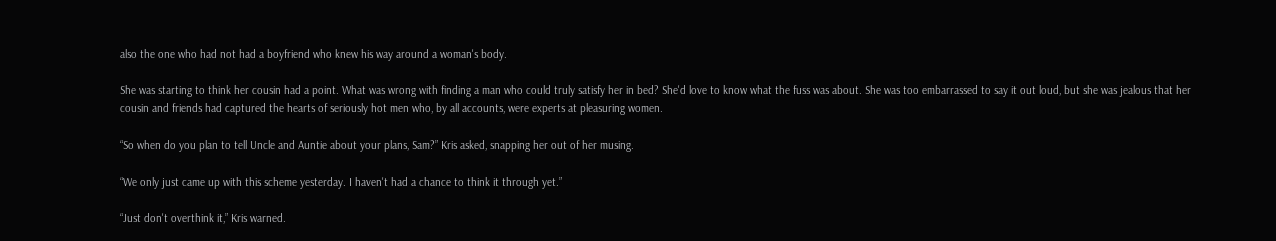also the one who had not had a boyfriend who knew his way around a woman's body.

She was starting to think her cousin had a point. What was wrong with finding a man who could truly satisfy her in bed? She'd love to know what the fuss was about. She was too embarrassed to say it out loud, but she was jealous that her cousin and friends had captured the hearts of seriously hot men who, by all accounts, were experts at pleasuring women.

“So when do you plan to tell Uncle and Auntie about your plans, Sam?” Kris asked, snapping her out of her musing.

“We only just came up with this scheme yesterday. I haven't had a chance to think it through yet.”

“Just don't overthink it,” Kris warned.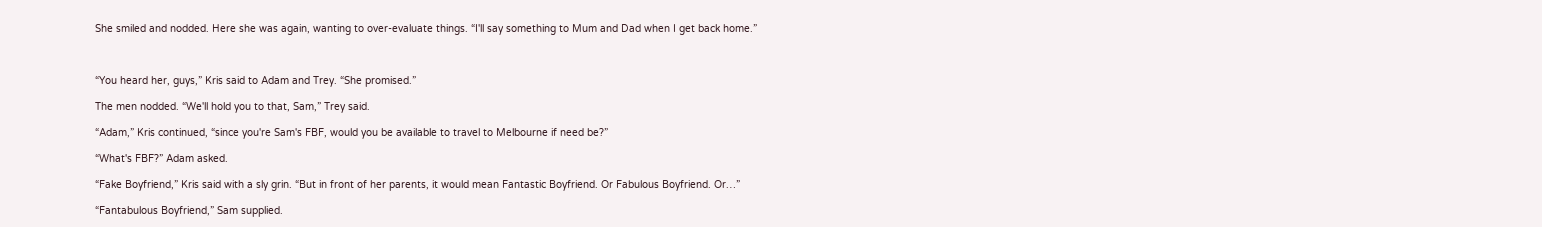She smiled and nodded. Here she was again, wanting to over-evaluate things. “I'll say something to Mum and Dad when I get back home.”



“You heard her, guys,” Kris said to Adam and Trey. “She promised.”

The men nodded. “We'll hold you to that, Sam,” Trey said.

“Adam,” Kris continued, “since you're Sam's FBF, would you be available to travel to Melbourne if need be?”

“What's FBF?” Adam asked.

“Fake Boyfriend,” Kris said with a sly grin. “But in front of her parents, it would mean Fantastic Boyfriend. Or Fabulous Boyfriend. Or…”

“Fantabulous Boyfriend,” Sam supplied.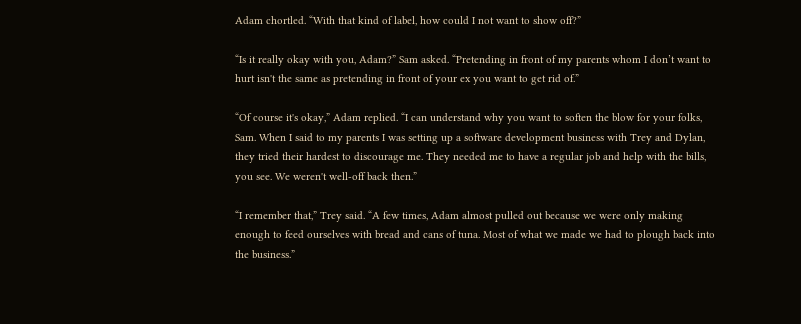Adam chortled. “With that kind of label, how could I not want to show off?”

“Is it really okay with you, Adam?” Sam asked. “Pretending in front of my parents whom I don’t want to hurt isn't the same as pretending in front of your ex you want to get rid of.”

“Of course it's okay,” Adam replied. “I can understand why you want to soften the blow for your folks, Sam. When I said to my parents I was setting up a software development business with Trey and Dylan, they tried their hardest to discourage me. They needed me to have a regular job and help with the bills, you see. We weren't well-off back then.”

“I remember that,” Trey said. “A few times, Adam almost pulled out because we were only making enough to feed ourselves with bread and cans of tuna. Most of what we made we had to plough back into the business.”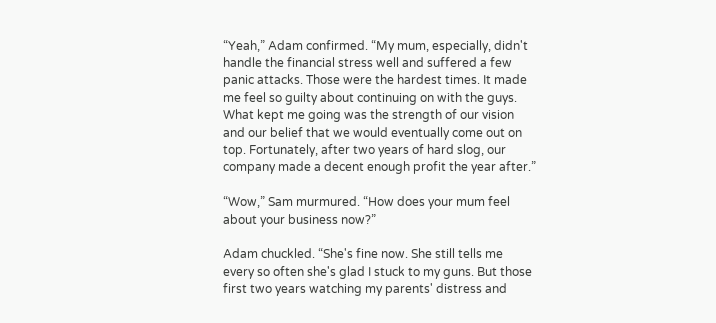“Yeah,” Adam confirmed. “My mum, especially, didn't handle the financial stress well and suffered a few panic attacks. Those were the hardest times. It made me feel so guilty about continuing on with the guys. What kept me going was the strength of our vision and our belief that we would eventually come out on top. Fortunately, after two years of hard slog, our company made a decent enough profit the year after.”

“Wow,” Sam murmured. “How does your mum feel about your business now?”

Adam chuckled. “She's fine now. She still tells me every so often she's glad I stuck to my guns. But those first two years watching my parents' distress and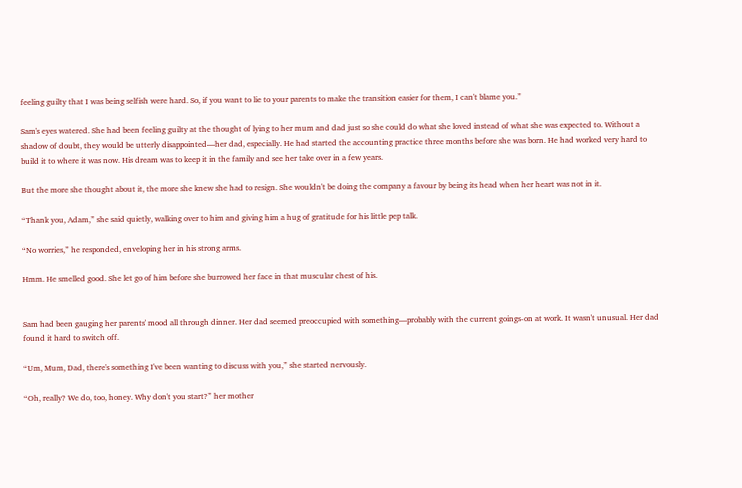feeling guilty that I was being selfish were hard. So, if you want to lie to your parents to make the transition easier for them, I can't blame you.”

Sam's eyes watered. She had been feeling guilty at the thought of lying to her mum and dad just so she could do what she loved instead of what she was expected to. Without a shadow of doubt, they would be utterly disappointed—her dad, especially. He had started the accounting practice three months before she was born. He had worked very hard to build it to where it was now. His dream was to keep it in the family and see her take over in a few years.

But the more she thought about it, the more she knew she had to resign. She wouldn't be doing the company a favour by being its head when her heart was not in it.

“Thank you, Adam,” she said quietly, walking over to him and giving him a hug of gratitude for his little pep talk.

“No worries,” he responded, enveloping her in his strong arms.

Hmm. He smelled good. She let go of him before she burrowed her face in that muscular chest of his.


Sam had been gauging her parents' mood all through dinner. Her dad seemed preoccupied with something—probably with the current goings-on at work. It wasn't unusual. Her dad found it hard to switch off.

“Um, Mum, Dad, there's something I've been wanting to discuss with you,” she started nervously.

“Oh, really? We do, too, honey. Why don't you start?” her mother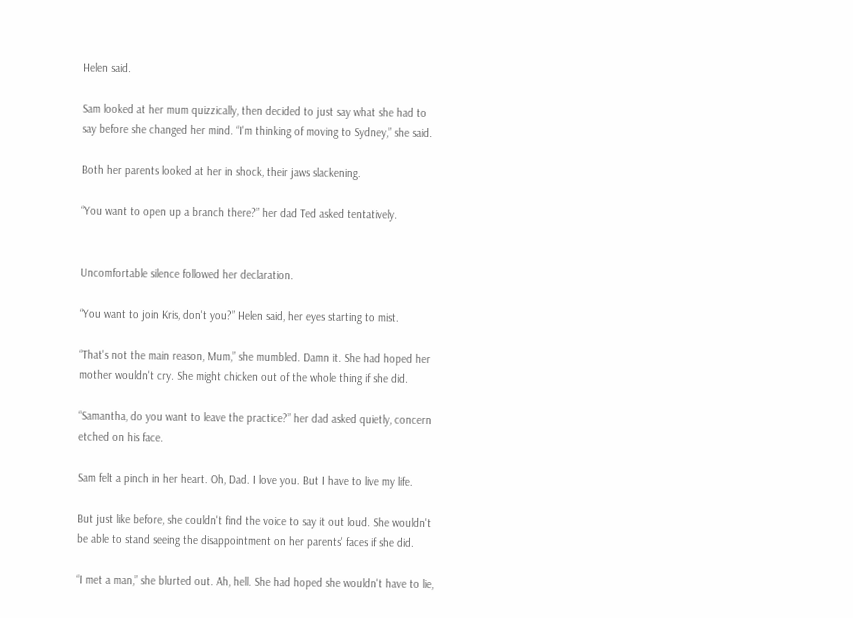Helen said.

Sam looked at her mum quizzically, then decided to just say what she had to say before she changed her mind. “I'm thinking of moving to Sydney,” she said.

Both her parents looked at her in shock, their jaws slackening.

“You want to open up a branch there?” her dad Ted asked tentatively.


Uncomfortable silence followed her declaration.

“You want to join Kris, don't you?” Helen said, her eyes starting to mist.

“That's not the main reason, Mum,” she mumbled. Damn it. She had hoped her mother wouldn't cry. She might chicken out of the whole thing if she did.

“Samantha, do you want to leave the practice?” her dad asked quietly, concern etched on his face.

Sam felt a pinch in her heart. Oh, Dad. I love you. But I have to live my life.

But just like before, she couldn't find the voice to say it out loud. She wouldn't be able to stand seeing the disappointment on her parents' faces if she did.

“I met a man,” she blurted out. Ah, hell. She had hoped she wouldn't have to lie,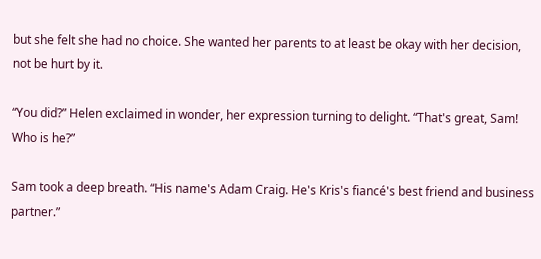but she felt she had no choice. She wanted her parents to at least be okay with her decision, not be hurt by it.

“You did?” Helen exclaimed in wonder, her expression turning to delight. “That's great, Sam! Who is he?”

Sam took a deep breath. “His name's Adam Craig. He's Kris's fiancé's best friend and business partner.”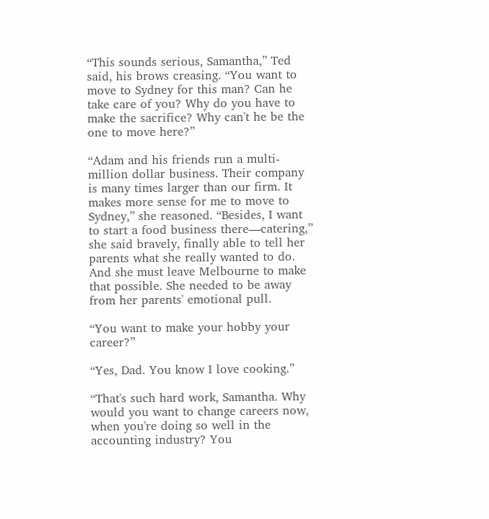“This sounds serious, Samantha,” Ted said, his brows creasing. “You want to move to Sydney for this man? Can he take care of you? Why do you have to make the sacrifice? Why can't he be the one to move here?”

“Adam and his friends run a multi-million dollar business. Their company is many times larger than our firm. It makes more sense for me to move to Sydney,” she reasoned. “Besides, I want to start a food business there—catering,” she said bravely, finally able to tell her parents what she really wanted to do. And she must leave Melbourne to make that possible. She needed to be away from her parents' emotional pull.

“You want to make your hobby your career?”

“Yes, Dad. You know I love cooking.”

“That's such hard work, Samantha. Why would you want to change careers now, when you're doing so well in the accounting industry? You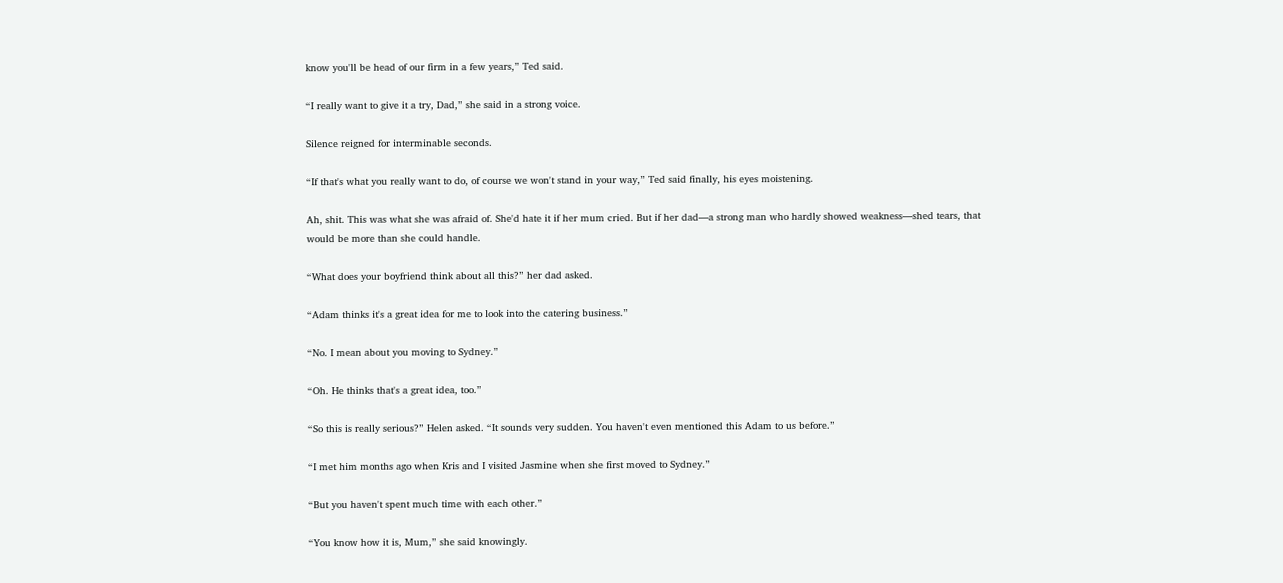know you'll be head of our firm in a few years,” Ted said.

“I really want to give it a try, Dad,” she said in a strong voice.

Silence reigned for interminable seconds.

“If that's what you really want to do, of course we won't stand in your way,” Ted said finally, his eyes moistening.

Ah, shit. This was what she was afraid of. She'd hate it if her mum cried. But if her dad—a strong man who hardly showed weakness—shed tears, that would be more than she could handle.

“What does your boyfriend think about all this?” her dad asked.

“Adam thinks it's a great idea for me to look into the catering business.”

“No. I mean about you moving to Sydney.”

“Oh. He thinks that's a great idea, too.”

“So this is really serious?” Helen asked. “It sounds very sudden. You haven't even mentioned this Adam to us before.”

“I met him months ago when Kris and I visited Jasmine when she first moved to Sydney.”

“But you haven't spent much time with each other.”

“You know how it is, Mum,” she said knowingly.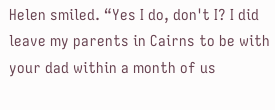Helen smiled. “Yes I do, don't I? I did leave my parents in Cairns to be with your dad within a month of us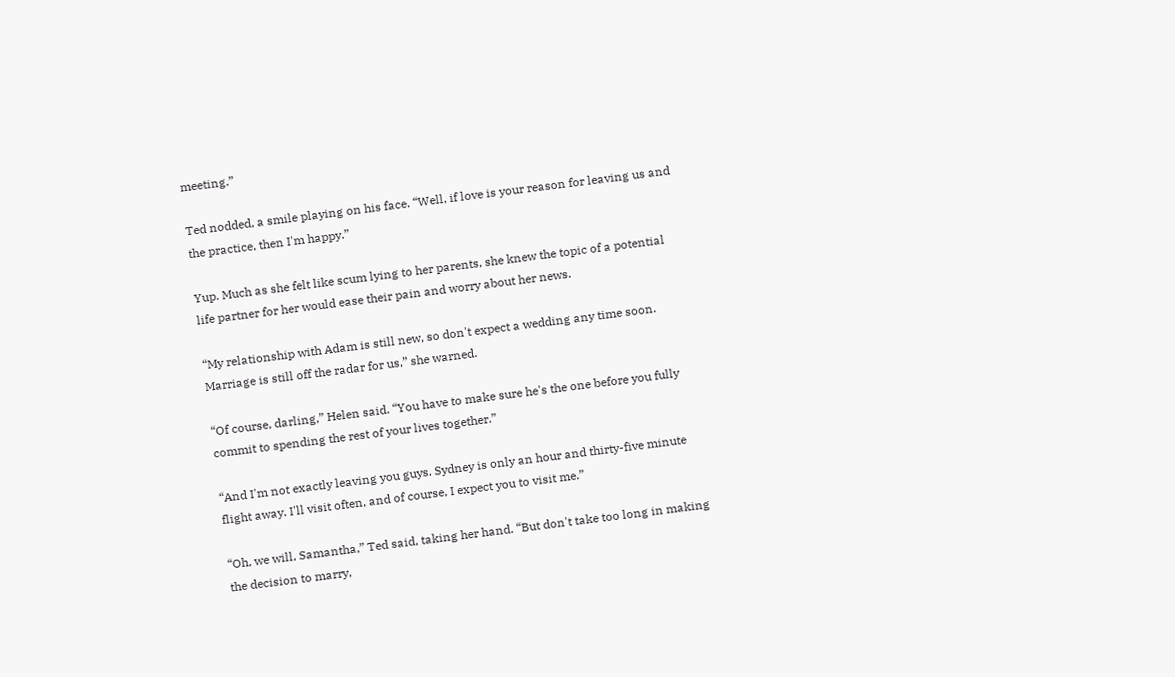meeting.”

Ted nodded, a smile playing on his face. “Well, if love is your reason for leaving us and the practice, then I'm happy.”

Yup. Much as she felt like scum lying to her parents, she knew the topic of a potential life partner for her would ease their pain and worry about her news.

“My relationship with Adam is still new, so don't expect a wedding any time soon. Marriage is still off the radar for us,” she warned.

“Of course, darling,” Helen said. “You have to make sure he's the one before you fully commit to spending the rest of your lives together.”

“And I'm not exactly leaving you guys. Sydney is only an hour and thirty-five minute flight away. I'll visit often, and of course, I expect you to visit me.”

“Oh, we will, Samantha,” Ted said, taking her hand. “But don't take too long in making the decision to marry,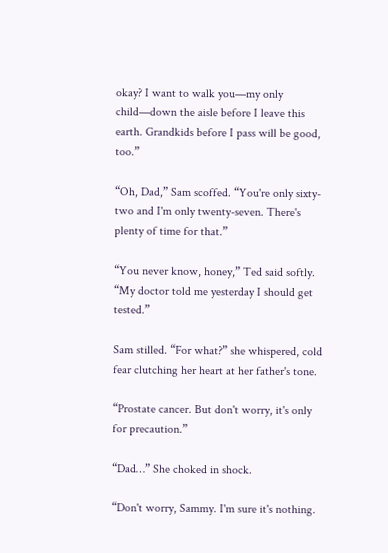okay? I want to walk you—my only child—down the aisle before I leave this earth. Grandkids before I pass will be good, too.”

“Oh, Dad,” Sam scoffed. “You're only sixty-two and I'm only twenty-seven. There's plenty of time for that.”

“You never know, honey,” Ted said softly. “My doctor told me yesterday I should get tested.”

Sam stilled. “For what?” she whispered, cold fear clutching her heart at her father's tone.

“Prostate cancer. But don't worry, it's only for precaution.”

“Dad…” She choked in shock.

“Don't worry, Sammy. I'm sure it's nothing.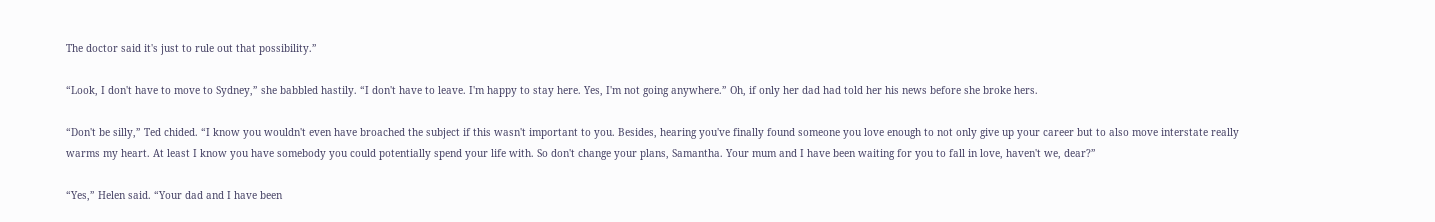The doctor said it's just to rule out that possibility.”

“Look, I don't have to move to Sydney,” she babbled hastily. “I don't have to leave. I'm happy to stay here. Yes, I'm not going anywhere.” Oh, if only her dad had told her his news before she broke hers.

“Don't be silly,” Ted chided. “I know you wouldn't even have broached the subject if this wasn't important to you. Besides, hearing you've finally found someone you love enough to not only give up your career but to also move interstate really warms my heart. At least I know you have somebody you could potentially spend your life with. So don't change your plans, Samantha. Your mum and I have been waiting for you to fall in love, haven't we, dear?”

“Yes,” Helen said. “Your dad and I have been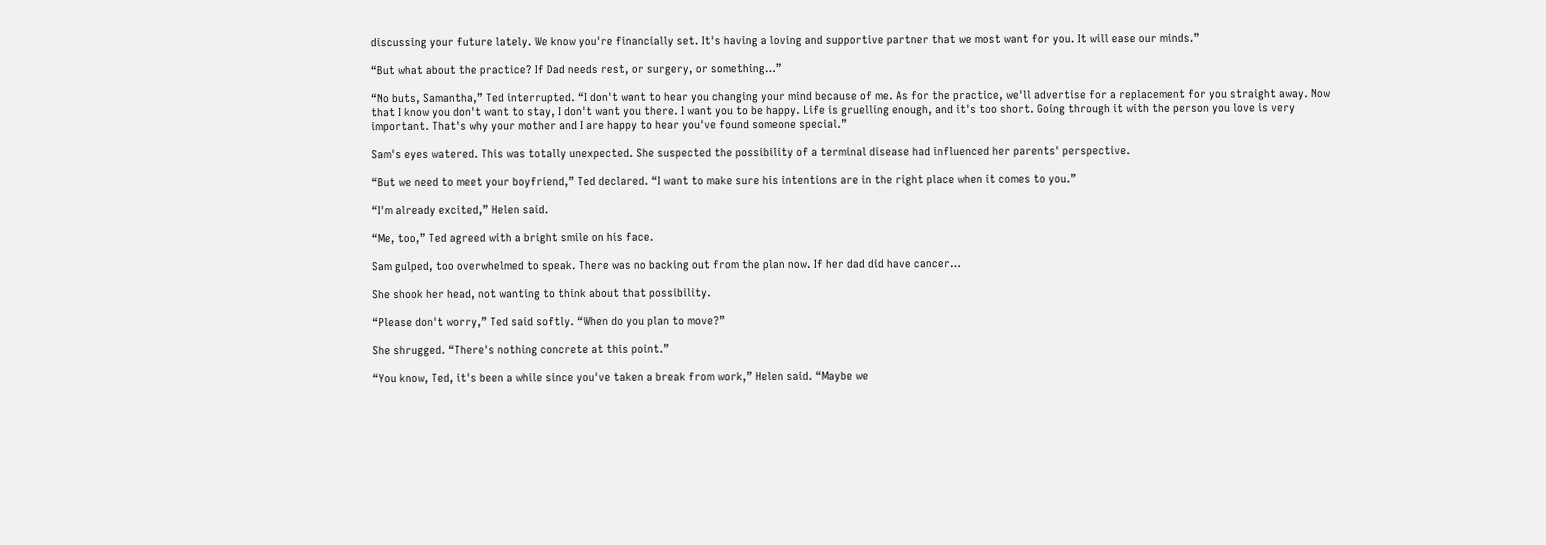discussing your future lately. We know you're financially set. It's having a loving and supportive partner that we most want for you. It will ease our minds.”

“But what about the practice? If Dad needs rest, or surgery, or something…”

“No buts, Samantha,” Ted interrupted. “I don't want to hear you changing your mind because of me. As for the practice, we'll advertise for a replacement for you straight away. Now that I know you don't want to stay, I don't want you there. I want you to be happy. Life is gruelling enough, and it's too short. Going through it with the person you love is very important. That's why your mother and I are happy to hear you've found someone special.”

Sam's eyes watered. This was totally unexpected. She suspected the possibility of a terminal disease had influenced her parents' perspective.

“But we need to meet your boyfriend,” Ted declared. “I want to make sure his intentions are in the right place when it comes to you.”

“I'm already excited,” Helen said.

“Me, too,” Ted agreed with a bright smile on his face.

Sam gulped, too overwhelmed to speak. There was no backing out from the plan now. If her dad did have cancer…

She shook her head, not wanting to think about that possibility.

“Please don't worry,” Ted said softly. “When do you plan to move?”

She shrugged. “There's nothing concrete at this point.”

“You know, Ted, it's been a while since you've taken a break from work,” Helen said. “Maybe we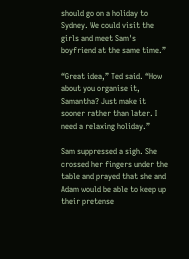should go on a holiday to Sydney. We could visit the girls and meet Sam's boyfriend at the same time.”

“Great idea,” Ted said. “How about you organise it, Samantha? Just make it sooner rather than later. I need a relaxing holiday.”

Sam suppressed a sigh. She crossed her fingers under the table and prayed that she and Adam would be able to keep up their pretense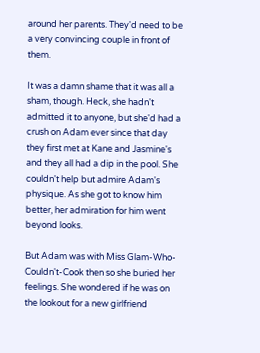around her parents. They'd need to be a very convincing couple in front of them.

It was a damn shame that it was all a sham, though. Heck, she hadn't admitted it to anyone, but she'd had a crush on Adam ever since that day they first met at Kane and Jasmine's and they all had a dip in the pool. She couldn't help but admire Adam's physique. As she got to know him better, her admiration for him went beyond looks.

But Adam was with Miss Glam-Who-Couldn't-Cook then so she buried her feelings. She wondered if he was on the lookout for a new girlfriend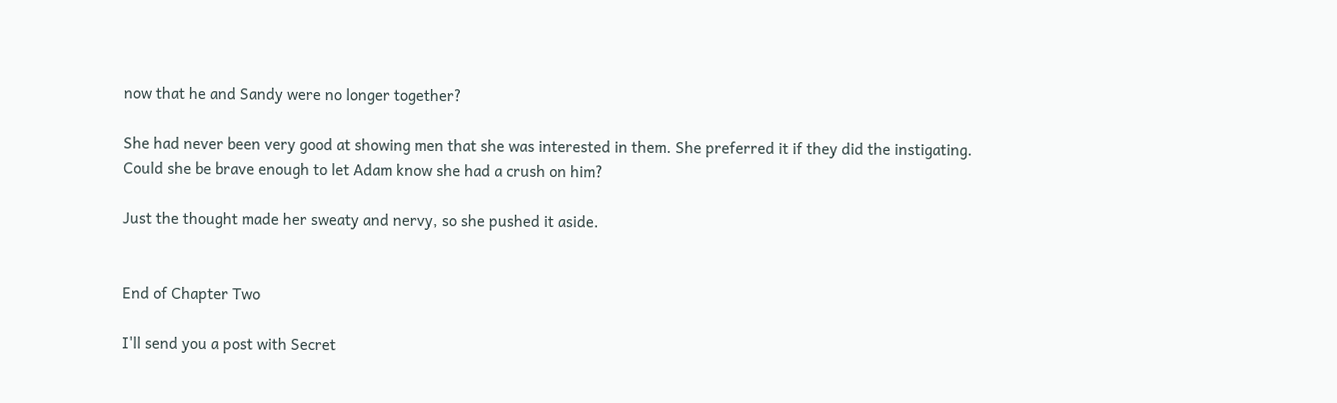now that he and Sandy were no longer together?

She had never been very good at showing men that she was interested in them. She preferred it if they did the instigating. Could she be brave enough to let Adam know she had a crush on him?

Just the thought made her sweaty and nervy, so she pushed it aside.


End of Chapter Two

I'll send you a post with Secret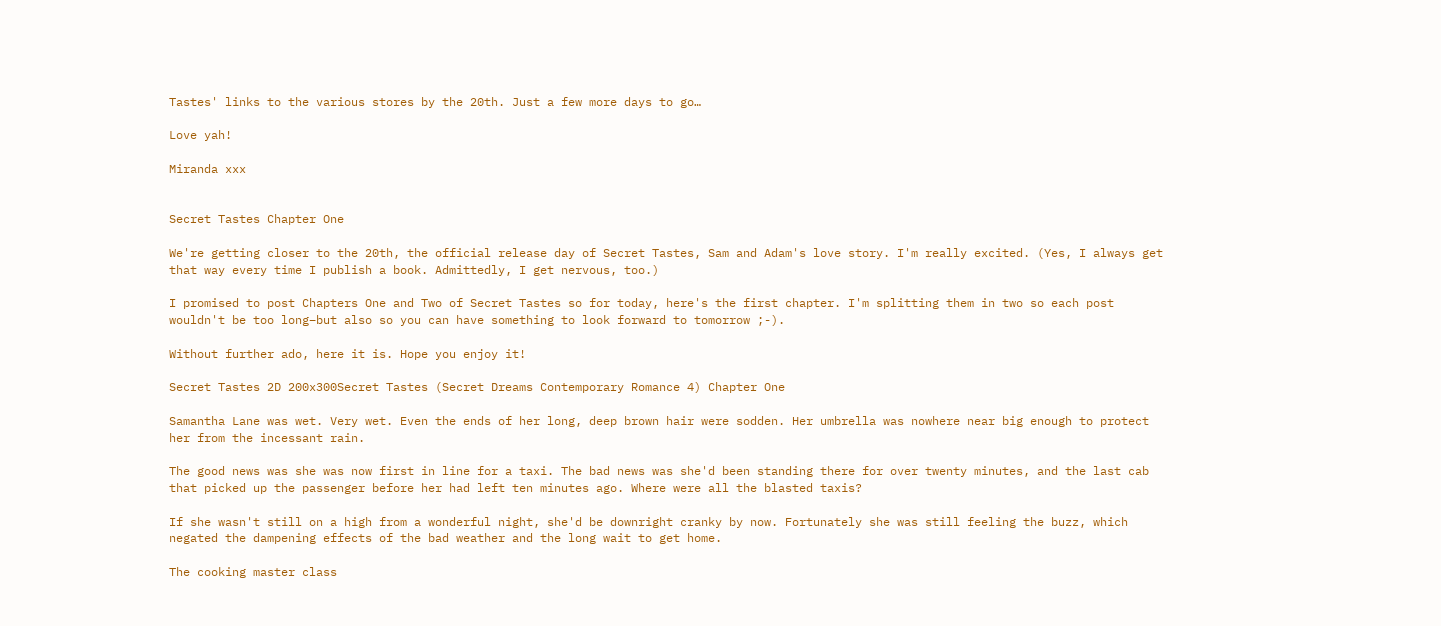Tastes' links to the various stores by the 20th. Just a few more days to go…

Love yah!

Miranda xxx


Secret Tastes Chapter One

We're getting closer to the 20th, the official release day of Secret Tastes, Sam and Adam's love story. I'm really excited. (Yes, I always get that way every time I publish a book. Admittedly, I get nervous, too.)

I promised to post Chapters One and Two of Secret Tastes so for today, here's the first chapter. I'm splitting them in two so each post wouldn't be too long–but also so you can have something to look forward to tomorrow ;-).

Without further ado, here it is. Hope you enjoy it!

Secret Tastes 2D 200x300Secret Tastes (Secret Dreams Contemporary Romance 4) Chapter One

Samantha Lane was wet. Very wet. Even the ends of her long, deep brown hair were sodden. Her umbrella was nowhere near big enough to protect her from the incessant rain.

The good news was she was now first in line for a taxi. The bad news was she'd been standing there for over twenty minutes, and the last cab that picked up the passenger before her had left ten minutes ago. Where were all the blasted taxis?

If she wasn't still on a high from a wonderful night, she'd be downright cranky by now. Fortunately she was still feeling the buzz, which negated the dampening effects of the bad weather and the long wait to get home.

The cooking master class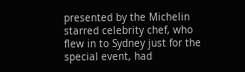presented by the Michelin starred celebrity chef, who flew in to Sydney just for the special event, had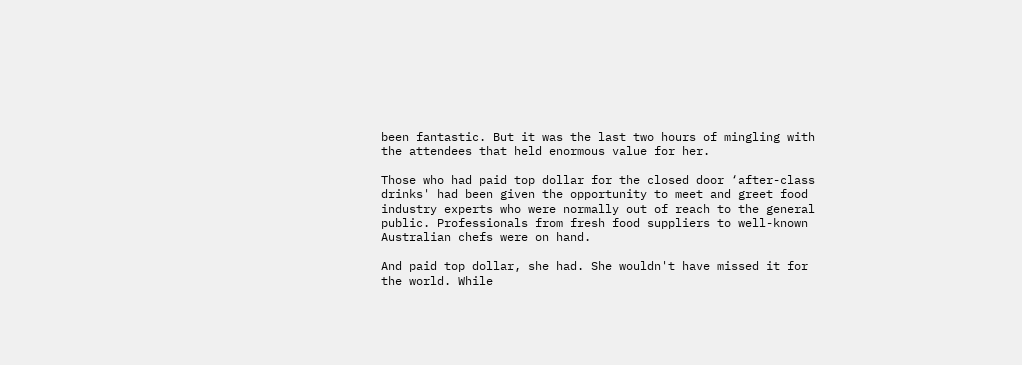been fantastic. But it was the last two hours of mingling with the attendees that held enormous value for her.

Those who had paid top dollar for the closed door ‘after-class drinks' had been given the opportunity to meet and greet food industry experts who were normally out of reach to the general public. Professionals from fresh food suppliers to well-known Australian chefs were on hand.

And paid top dollar, she had. She wouldn't have missed it for the world. While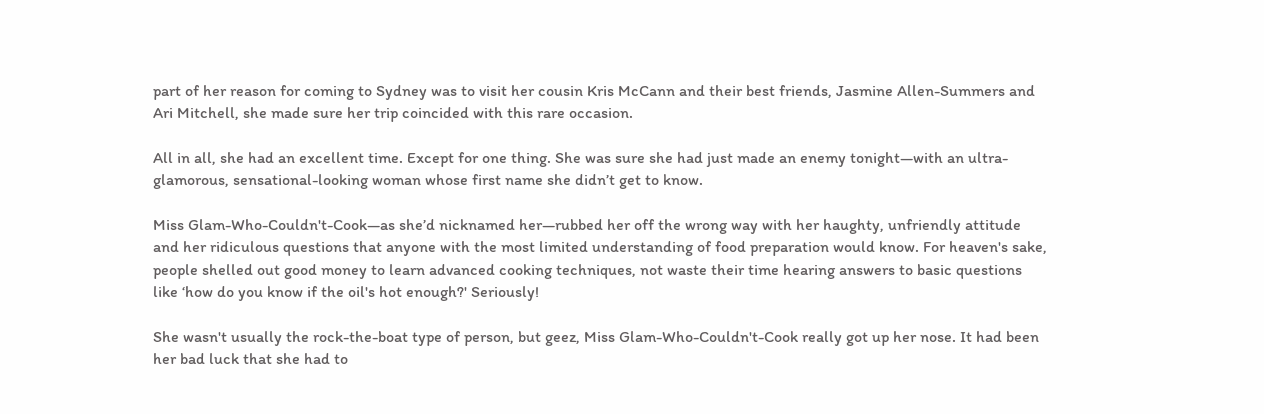part of her reason for coming to Sydney was to visit her cousin Kris McCann and their best friends, Jasmine Allen-Summers and Ari Mitchell, she made sure her trip coincided with this rare occasion.

All in all, she had an excellent time. Except for one thing. She was sure she had just made an enemy tonight—with an ultra-glamorous, sensational-looking woman whose first name she didn’t get to know.

Miss Glam-Who-Couldn't-Cook—as she’d nicknamed her—rubbed her off the wrong way with her haughty, unfriendly attitude and her ridiculous questions that anyone with the most limited understanding of food preparation would know. For heaven's sake, people shelled out good money to learn advanced cooking techniques, not waste their time hearing answers to basic questions like ‘how do you know if the oil's hot enough?' Seriously!

She wasn't usually the rock-the-boat type of person, but geez, Miss Glam-Who-Couldn't-Cook really got up her nose. It had been her bad luck that she had to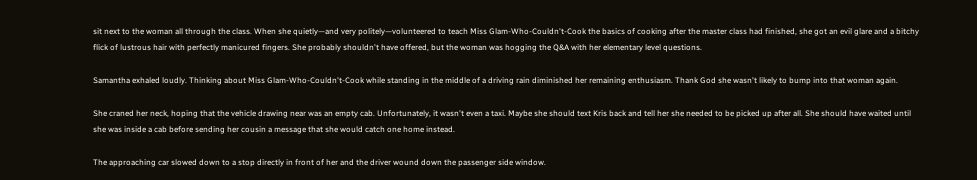sit next to the woman all through the class. When she quietly—and very politely—volunteered to teach Miss Glam-Who-Couldn't-Cook the basics of cooking after the master class had finished, she got an evil glare and a bitchy flick of lustrous hair with perfectly manicured fingers. She probably shouldn't have offered, but the woman was hogging the Q&A with her elementary level questions.

Samantha exhaled loudly. Thinking about Miss Glam-Who-Couldn't-Cook while standing in the middle of a driving rain diminished her remaining enthusiasm. Thank God she wasn't likely to bump into that woman again.

She craned her neck, hoping that the vehicle drawing near was an empty cab. Unfortunately, it wasn't even a taxi. Maybe she should text Kris back and tell her she needed to be picked up after all. She should have waited until she was inside a cab before sending her cousin a message that she would catch one home instead.

The approaching car slowed down to a stop directly in front of her and the driver wound down the passenger side window.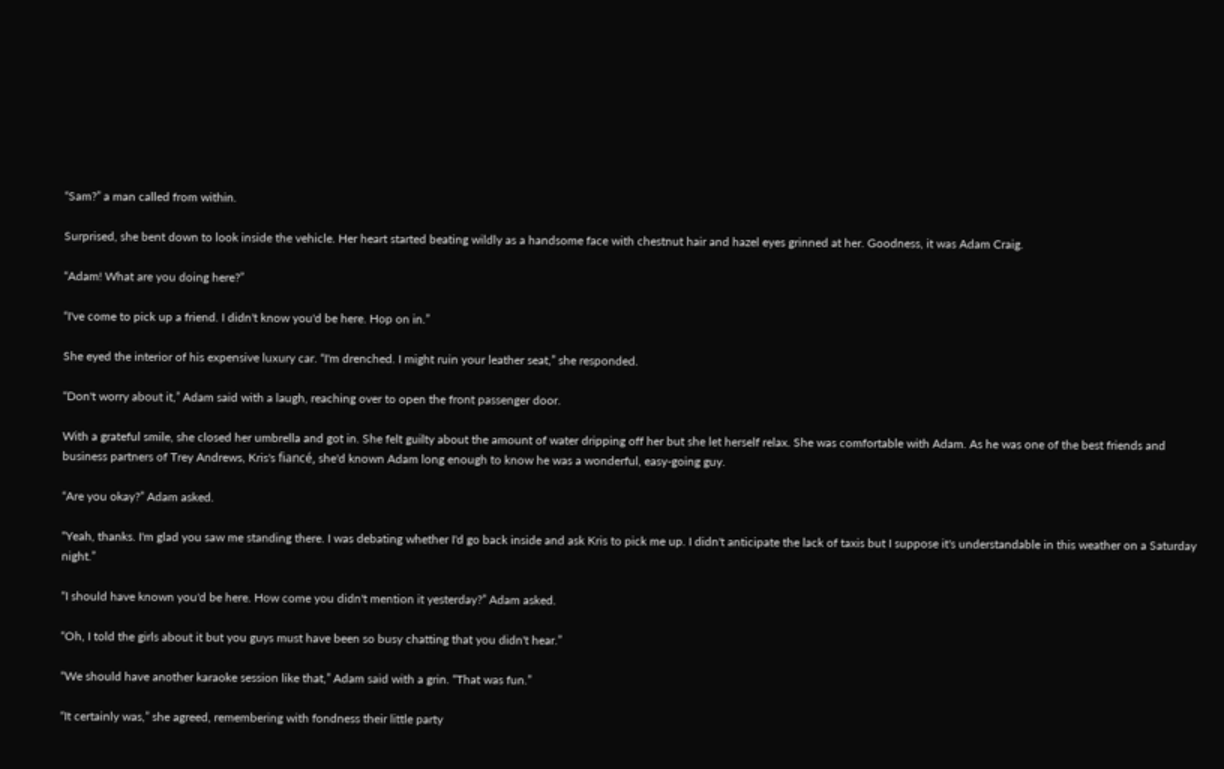“Sam?” a man called from within.

Surprised, she bent down to look inside the vehicle. Her heart started beating wildly as a handsome face with chestnut hair and hazel eyes grinned at her. Goodness, it was Adam Craig.

“Adam! What are you doing here?”

“I've come to pick up a friend. I didn't know you'd be here. Hop on in.”

She eyed the interior of his expensive luxury car. “I'm drenched. I might ruin your leather seat,” she responded.

“Don't worry about it,” Adam said with a laugh, reaching over to open the front passenger door.

With a grateful smile, she closed her umbrella and got in. She felt guilty about the amount of water dripping off her but she let herself relax. She was comfortable with Adam. As he was one of the best friends and business partners of Trey Andrews, Kris's fiancé, she'd known Adam long enough to know he was a wonderful, easy-going guy.

“Are you okay?” Adam asked.

“Yeah, thanks. I'm glad you saw me standing there. I was debating whether I'd go back inside and ask Kris to pick me up. I didn't anticipate the lack of taxis but I suppose it's understandable in this weather on a Saturday night.”

“I should have known you'd be here. How come you didn't mention it yesterday?” Adam asked.

“Oh, I told the girls about it but you guys must have been so busy chatting that you didn't hear.”

“We should have another karaoke session like that,” Adam said with a grin. “That was fun.”

“It certainly was,” she agreed, remembering with fondness their little party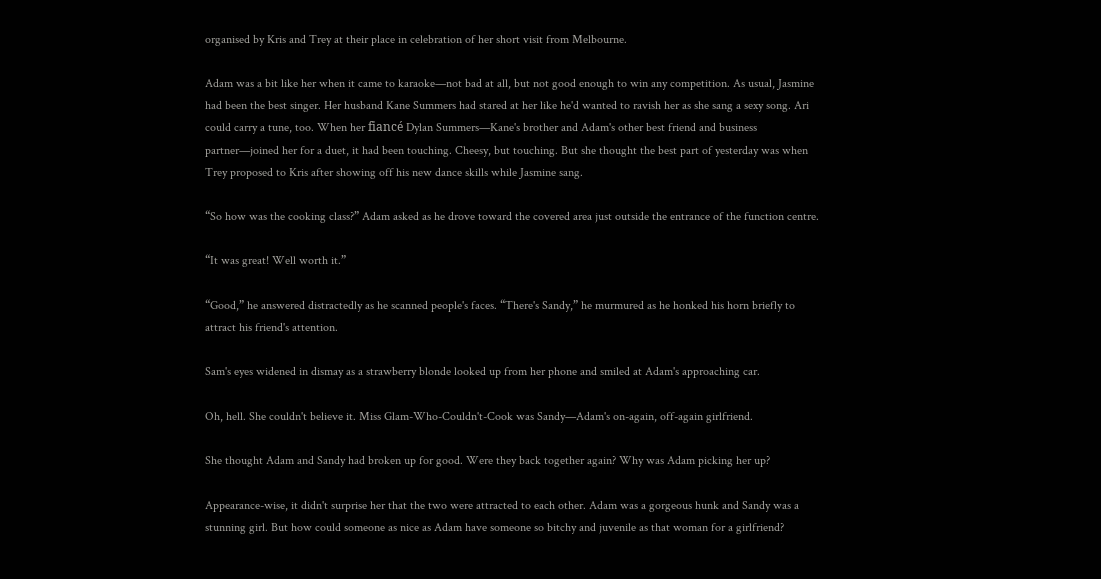organised by Kris and Trey at their place in celebration of her short visit from Melbourne.

Adam was a bit like her when it came to karaoke—not bad at all, but not good enough to win any competition. As usual, Jasmine had been the best singer. Her husband Kane Summers had stared at her like he'd wanted to ravish her as she sang a sexy song. Ari could carry a tune, too. When her fiancé Dylan Summers—Kane's brother and Adam's other best friend and business partner—joined her for a duet, it had been touching. Cheesy, but touching. But she thought the best part of yesterday was when Trey proposed to Kris after showing off his new dance skills while Jasmine sang.

“So how was the cooking class?” Adam asked as he drove toward the covered area just outside the entrance of the function centre.

“It was great! Well worth it.”

“Good,” he answered distractedly as he scanned people's faces. “There's Sandy,” he murmured as he honked his horn briefly to attract his friend's attention.

Sam's eyes widened in dismay as a strawberry blonde looked up from her phone and smiled at Adam's approaching car.

Oh, hell. She couldn't believe it. Miss Glam-Who-Couldn't-Cook was Sandy—Adam's on-again, off-again girlfriend.

She thought Adam and Sandy had broken up for good. Were they back together again? Why was Adam picking her up?

Appearance-wise, it didn't surprise her that the two were attracted to each other. Adam was a gorgeous hunk and Sandy was a stunning girl. But how could someone as nice as Adam have someone so bitchy and juvenile as that woman for a girlfriend?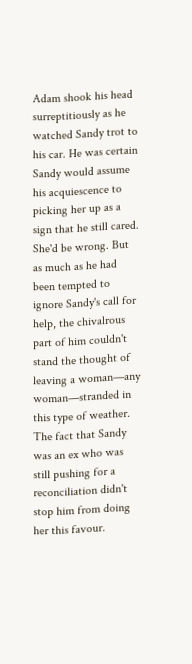Adam shook his head surreptitiously as he watched Sandy trot to his car. He was certain Sandy would assume his acquiescence to picking her up as a sign that he still cared. She'd be wrong. But as much as he had been tempted to ignore Sandy's call for help, the chivalrous part of him couldn't stand the thought of leaving a woman—any woman—stranded in this type of weather. The fact that Sandy was an ex who was still pushing for a reconciliation didn't stop him from doing her this favour.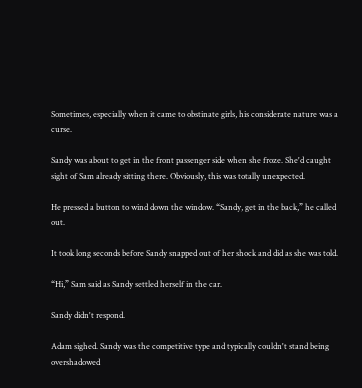Sometimes, especially when it came to obstinate girls, his considerate nature was a curse.

Sandy was about to get in the front passenger side when she froze. She'd caught sight of Sam already sitting there. Obviously, this was totally unexpected.

He pressed a button to wind down the window. “Sandy, get in the back,” he called out.

It took long seconds before Sandy snapped out of her shock and did as she was told.

“Hi,” Sam said as Sandy settled herself in the car.

Sandy didn't respond.

Adam sighed. Sandy was the competitive type and typically couldn't stand being overshadowed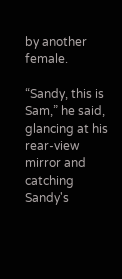by another female.

“Sandy, this is Sam,” he said, glancing at his rear-view mirror and catching Sandy's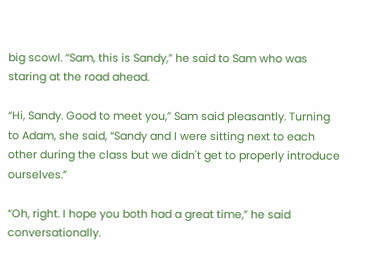big scowl. “Sam, this is Sandy,” he said to Sam who was staring at the road ahead.

“Hi, Sandy. Good to meet you,” Sam said pleasantly. Turning to Adam, she said, “Sandy and I were sitting next to each other during the class but we didn't get to properly introduce ourselves.”

“Oh, right. I hope you both had a great time,” he said conversationally.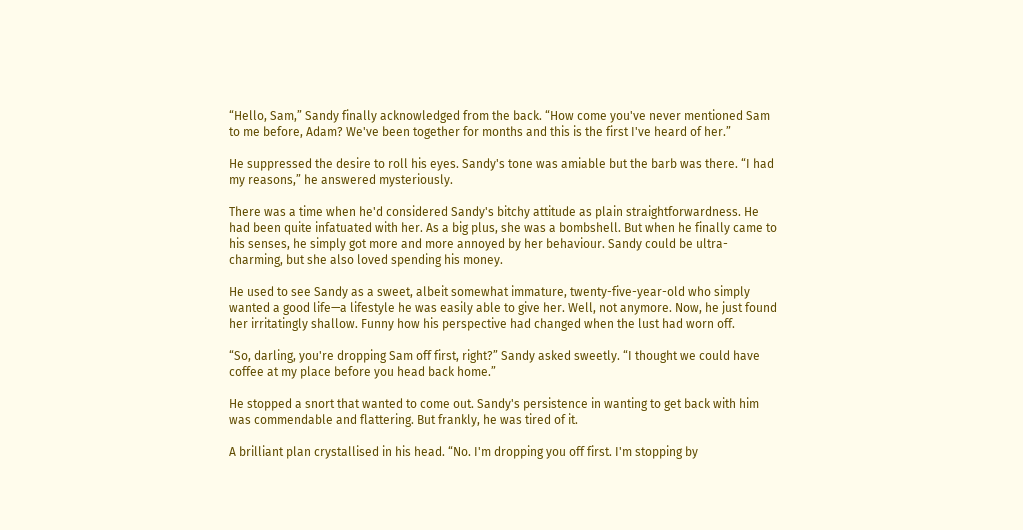“Hello, Sam,” Sandy finally acknowledged from the back. “How come you've never mentioned Sam to me before, Adam? We've been together for months and this is the first I've heard of her.”

He suppressed the desire to roll his eyes. Sandy's tone was amiable but the barb was there. “I had my reasons,” he answered mysteriously.

There was a time when he'd considered Sandy's bitchy attitude as plain straightforwardness. He had been quite infatuated with her. As a big plus, she was a bombshell. But when he finally came to his senses, he simply got more and more annoyed by her behaviour. Sandy could be ultra-charming, but she also loved spending his money.

He used to see Sandy as a sweet, albeit somewhat immature, twenty-five-year-old who simply wanted a good life—a lifestyle he was easily able to give her. Well, not anymore. Now, he just found her irritatingly shallow. Funny how his perspective had changed when the lust had worn off.

“So, darling, you're dropping Sam off first, right?” Sandy asked sweetly. “I thought we could have coffee at my place before you head back home.”

He stopped a snort that wanted to come out. Sandy's persistence in wanting to get back with him was commendable and flattering. But frankly, he was tired of it.

A brilliant plan crystallised in his head. “No. I'm dropping you off first. I'm stopping by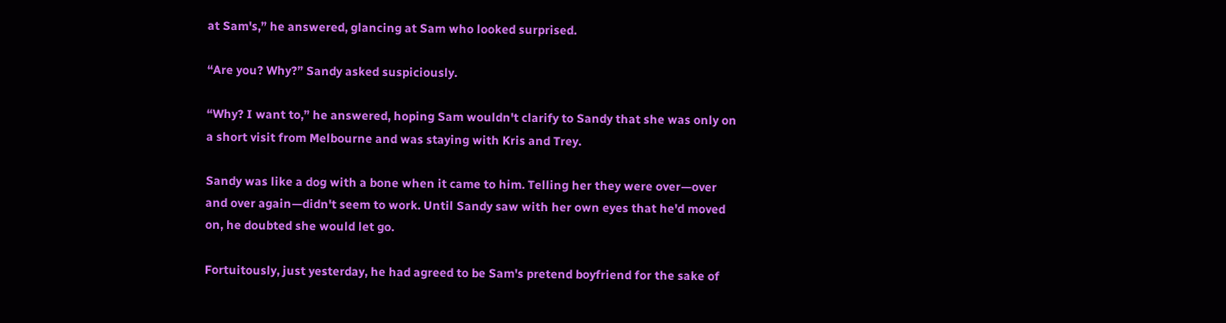at Sam's,” he answered, glancing at Sam who looked surprised.

“Are you? Why?” Sandy asked suspiciously.

“Why? I want to,” he answered, hoping Sam wouldn't clarify to Sandy that she was only on a short visit from Melbourne and was staying with Kris and Trey.

Sandy was like a dog with a bone when it came to him. Telling her they were over—over and over again—didn't seem to work. Until Sandy saw with her own eyes that he'd moved on, he doubted she would let go.

Fortuitously, just yesterday, he had agreed to be Sam's pretend boyfriend for the sake of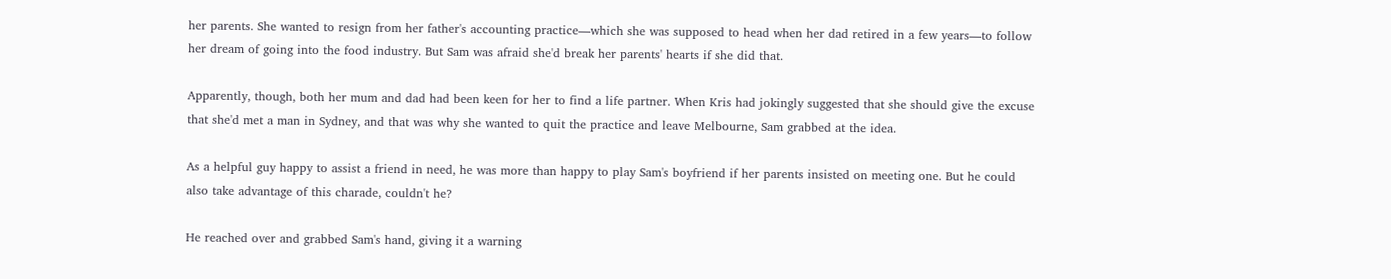her parents. She wanted to resign from her father's accounting practice—which she was supposed to head when her dad retired in a few years—to follow her dream of going into the food industry. But Sam was afraid she'd break her parents' hearts if she did that.

Apparently, though, both her mum and dad had been keen for her to find a life partner. When Kris had jokingly suggested that she should give the excuse that she'd met a man in Sydney, and that was why she wanted to quit the practice and leave Melbourne, Sam grabbed at the idea.

As a helpful guy happy to assist a friend in need, he was more than happy to play Sam's boyfriend if her parents insisted on meeting one. But he could also take advantage of this charade, couldn't he?

He reached over and grabbed Sam's hand, giving it a warning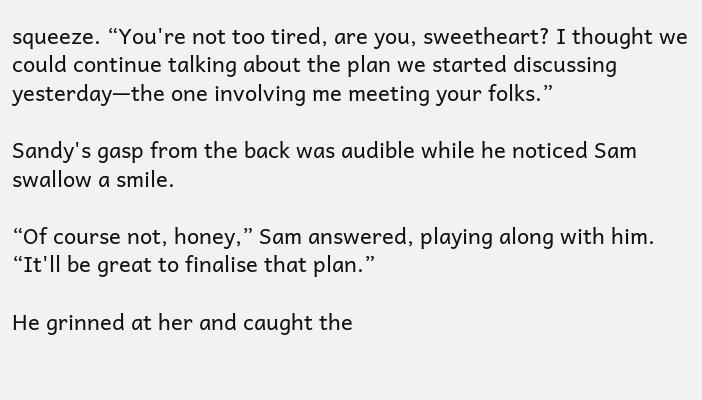squeeze. “You're not too tired, are you, sweetheart? I thought we could continue talking about the plan we started discussing yesterday—the one involving me meeting your folks.”

Sandy's gasp from the back was audible while he noticed Sam swallow a smile.

“Of course not, honey,” Sam answered, playing along with him. “It'll be great to finalise that plan.”

He grinned at her and caught the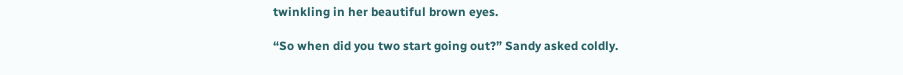twinkling in her beautiful brown eyes.

“So when did you two start going out?” Sandy asked coldly.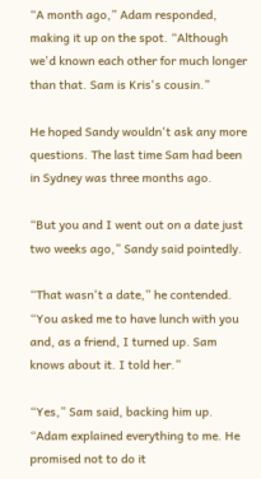“A month ago,” Adam responded, making it up on the spot. “Although we'd known each other for much longer than that. Sam is Kris's cousin.”

He hoped Sandy wouldn't ask any more questions. The last time Sam had been in Sydney was three months ago.

“But you and I went out on a date just two weeks ago,” Sandy said pointedly.

“That wasn't a date,” he contended. “You asked me to have lunch with you and, as a friend, I turned up. Sam knows about it. I told her.”

“Yes,” Sam said, backing him up. “Adam explained everything to me. He promised not to do it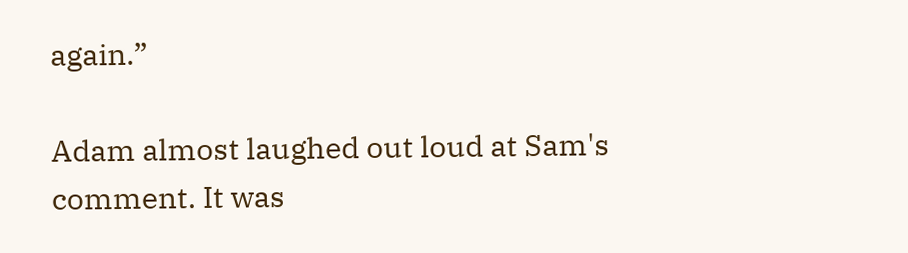again.”

Adam almost laughed out loud at Sam's comment. It was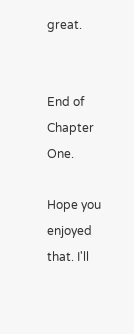great.


End of Chapter One.

Hope you enjoyed that. I'll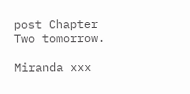post Chapter Two tomorrow.

Miranda xxx